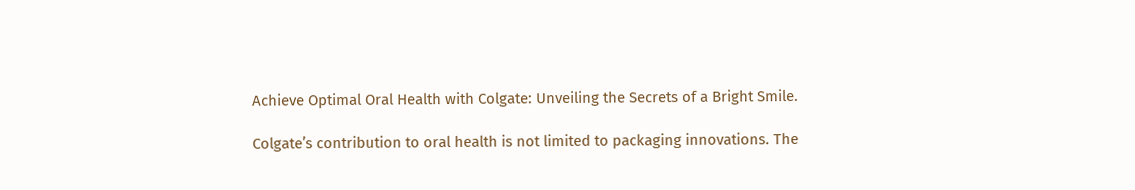Achieve Optimal Oral Health with Colgate: Unveiling the Secrets of a Bright Smile.

Colgate’s contribution to oral health is not limited to packaging innovations. The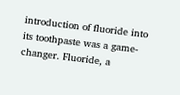introduction of fluoride into its toothpaste was a game-changer. Fluoride, a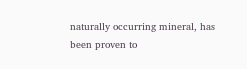naturally occurring mineral, has been proven to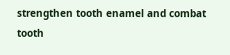strengthen tooth enamel and combat tooth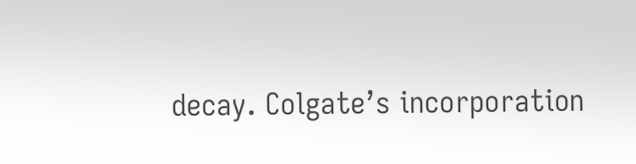decay. Colgate’s incorporation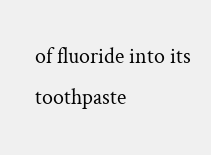of fluoride into its toothpaste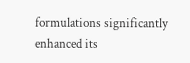formulations significantly enhanced its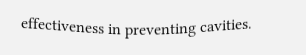effectiveness in preventing cavities.